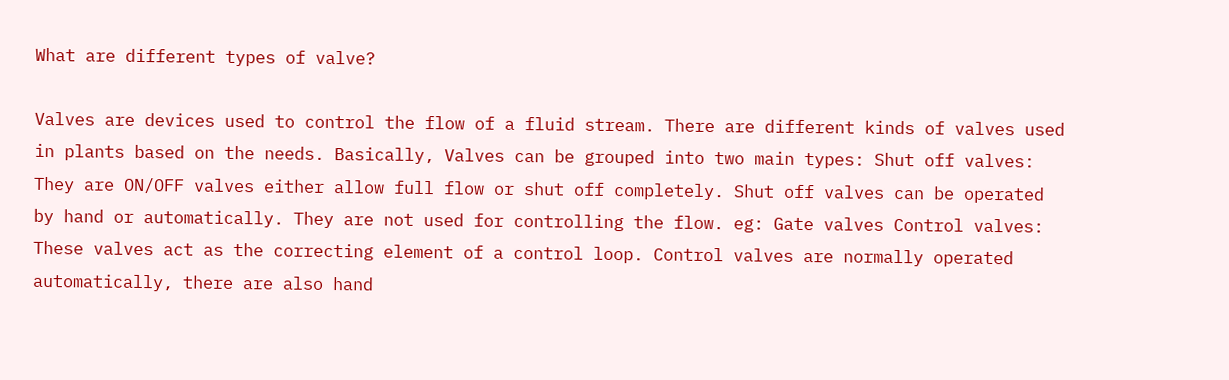What are different types of valve?

Valves are devices used to control the flow of a fluid stream. There are different kinds of valves used in plants based on the needs. Basically, Valves can be grouped into two main types: Shut off valves: They are ON/OFF valves either allow full flow or shut off completely. Shut off valves can be operated by hand or automatically. They are not used for controlling the flow. eg: Gate valves Control valves: These valves act as the correcting element of a control loop. Control valves are normally operated automatically, there are also hand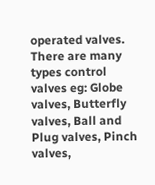operated valves. There are many types control valves eg: Globe valves, Butterfly valves, Ball and Plug valves, Pinch valves,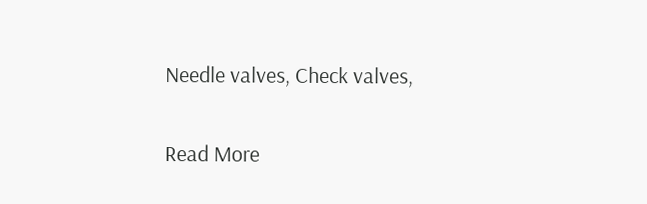Needle valves, Check valves,

Read More